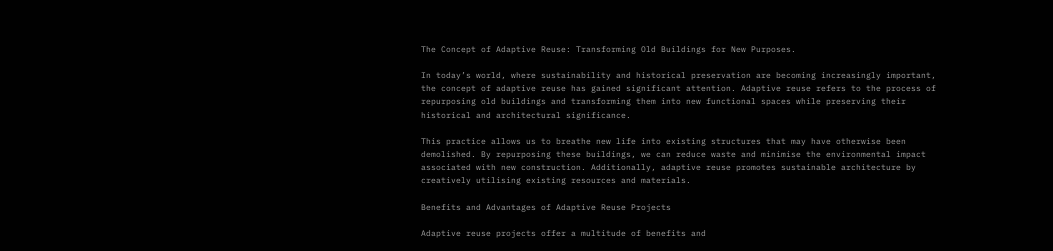The Concept of Adaptive Reuse: Transforming Old Buildings for New Purposes.

In today’s world, where sustainability and historical preservation are becoming increasingly important, the concept of adaptive reuse has gained significant attention. Adaptive reuse refers to the process of repurposing old buildings and transforming them into new functional spaces while preserving their historical and architectural significance.

This practice allows us to breathe new life into existing structures that may have otherwise been demolished. By repurposing these buildings, we can reduce waste and minimise the environmental impact associated with new construction. Additionally, adaptive reuse promotes sustainable architecture by creatively utilising existing resources and materials.

Benefits and Advantages of Adaptive Reuse Projects

Adaptive reuse projects offer a multitude of benefits and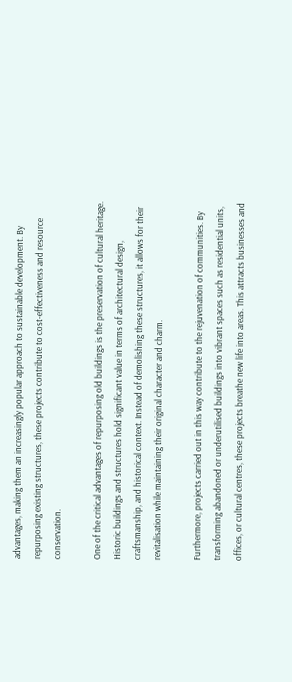advantages, making them an increasingly popular approach to sustainable development. By repurposing existing structures, these projects contribute to cost-effectiveness and resource conservation.

One of the critical advantages of repurposing old buildings is the preservation of cultural heritage. Historic buildings and structures hold significant value in terms of architectural design, craftsmanship, and historical context. Instead of demolishing these structures, it allows for their revitalisation while maintaining their original character and charm.

Furthermore, projects carried out in this way contribute to the rejuvenation of communities. By transforming abandoned or underutilised buildings into vibrant spaces such as residential units, offices, or cultural centres, these projects breathe new life into areas. This attracts businesses and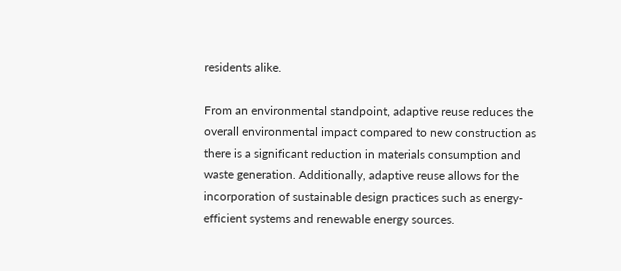residents alike.

From an environmental standpoint, adaptive reuse reduces the overall environmental impact compared to new construction as there is a significant reduction in materials consumption and waste generation. Additionally, adaptive reuse allows for the incorporation of sustainable design practices such as energy-efficient systems and renewable energy sources.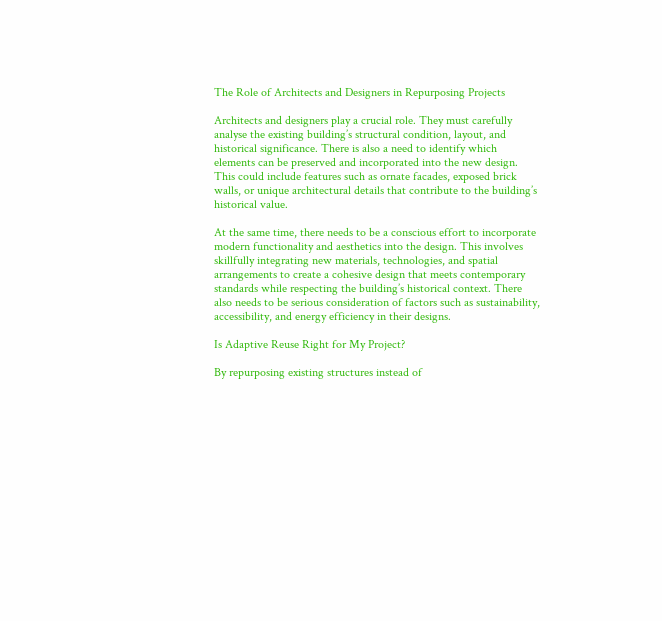The Role of Architects and Designers in Repurposing Projects

Architects and designers play a crucial role. They must carefully analyse the existing building’s structural condition, layout, and historical significance. There is also a need to identify which elements can be preserved and incorporated into the new design. This could include features such as ornate facades, exposed brick walls, or unique architectural details that contribute to the building’s historical value.

At the same time, there needs to be a conscious effort to incorporate modern functionality and aesthetics into the design. This involves skillfully integrating new materials, technologies, and spatial arrangements to create a cohesive design that meets contemporary standards while respecting the building’s historical context. There also needs to be serious consideration of factors such as sustainability, accessibility, and energy efficiency in their designs.

Is Adaptive Reuse Right for My Project?

By repurposing existing structures instead of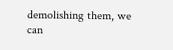demolishing them, we can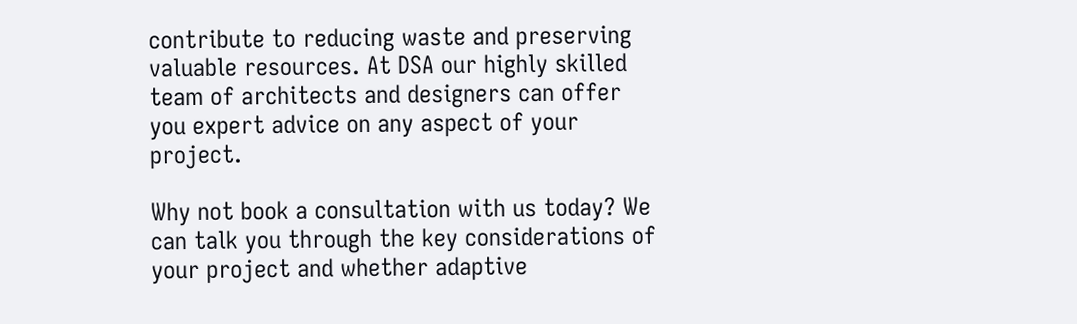contribute to reducing waste and preserving valuable resources. At DSA our highly skilled team of architects and designers can offer you expert advice on any aspect of your project.

Why not book a consultation with us today? We can talk you through the key considerations of your project and whether adaptive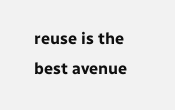reuse is the best avenue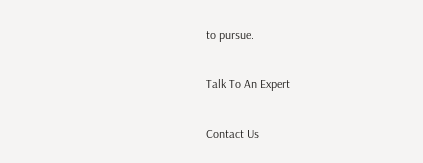to pursue.

Talk To An Expert

Contact Us